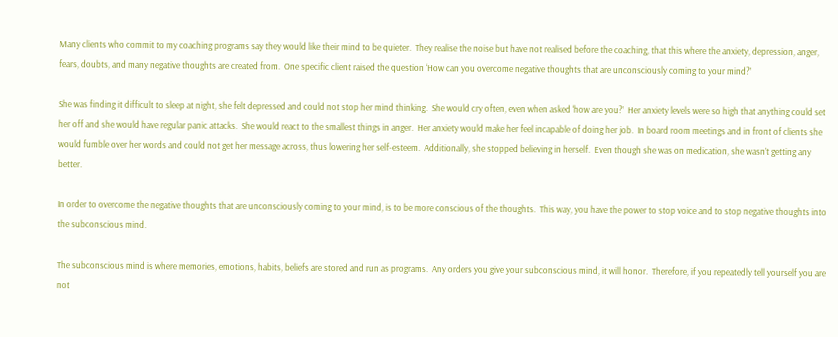Many clients who commit to my coaching programs say they would like their mind to be quieter.  They realise the noise but have not realised before the coaching, that this where the anxiety, depression, anger, fears, doubts, and many negative thoughts are created from.  One specific client raised the question ‘How can you overcome negative thoughts that are unconsciously coming to your mind?’

She was finding it difficult to sleep at night, she felt depressed and could not stop her mind thinking.  She would cry often, even when asked ‘how are you?’  Her anxiety levels were so high that anything could set her off and she would have regular panic attacks.  She would react to the smallest things in anger.  Her anxiety would make her feel incapable of doing her job.  In board room meetings and in front of clients she would fumble over her words and could not get her message across, thus lowering her self-esteem.  Additionally, she stopped believing in herself.  Even though she was on medication, she wasn’t getting any better.

In order to overcome the negative thoughts that are unconsciously coming to your mind, is to be more conscious of the thoughts.  This way, you have the power to stop voice and to stop negative thoughts into the subconscious mind.

The subconscious mind is where memories, emotions, habits, beliefs are stored and run as programs.  Any orders you give your subconscious mind, it will honor.  Therefore, if you repeatedly tell yourself you are not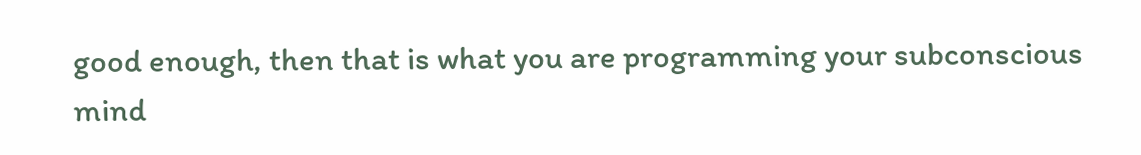good enough, then that is what you are programming your subconscious mind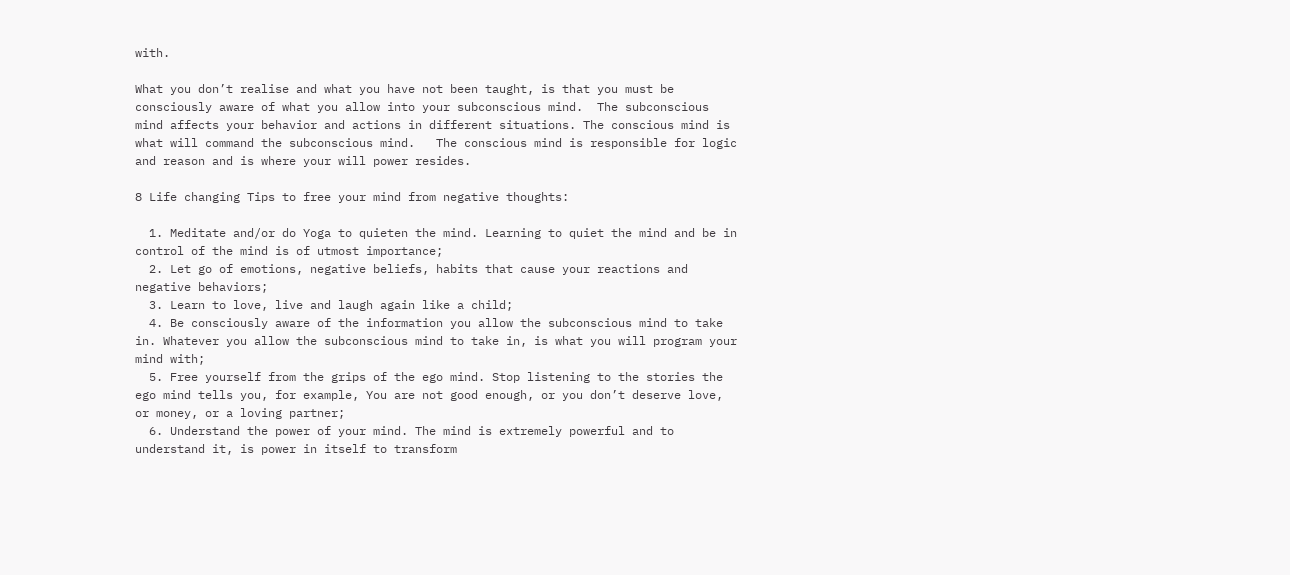with.

What you don’t realise and what you have not been taught, is that you must be consciously aware of what you allow into your subconscious mind.  The subconscious mind affects your behavior and actions in different situations. The conscious mind is what will command the subconscious mind.   The conscious mind is responsible for logic and reason and is where your will power resides.

8 Life changing Tips to free your mind from negative thoughts:

  1. Meditate and/or do Yoga to quieten the mind. Learning to quiet the mind and be in control of the mind is of utmost importance;
  2. Let go of emotions, negative beliefs, habits that cause your reactions and negative behaviors;
  3. Learn to love, live and laugh again like a child;
  4. Be consciously aware of the information you allow the subconscious mind to take in. Whatever you allow the subconscious mind to take in, is what you will program your mind with;
  5. Free yourself from the grips of the ego mind. Stop listening to the stories the ego mind tells you, for example, You are not good enough, or you don’t deserve love, or money, or a loving partner;
  6. Understand the power of your mind. The mind is extremely powerful and to understand it, is power in itself to transform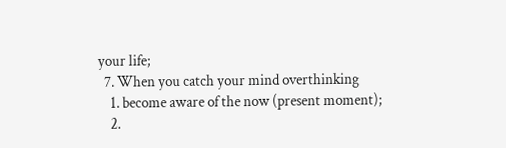your life;
  7. When you catch your mind overthinking
    1. become aware of the now (present moment);
    2.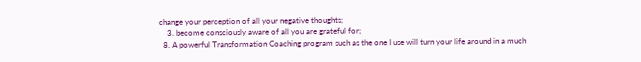change your perception of all your negative thoughts;
    3. become consciously aware of all you are grateful for;
  8. A powerful Transformation Coaching program such as the one I use will turn your life around in a much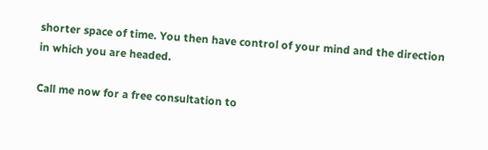shorter space of time. You then have control of your mind and the direction in which you are headed.

Call me now for a free consultation to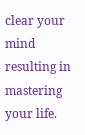clear your mind resulting in mastering your life.